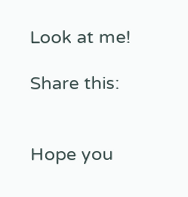Look at me!

Share this:


Hope you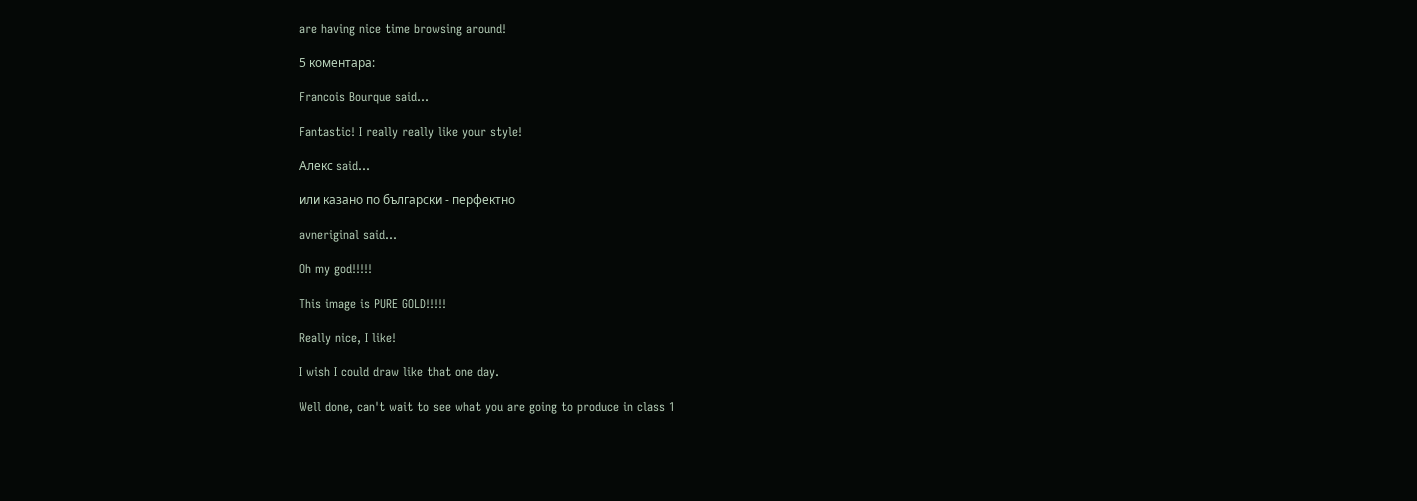are having nice time browsing around!

5 коментара:

Francois Bourque said...

Fantastic! I really really like your style!

Алекс said...

или казано по български - перфектно

avneriginal said...

Oh my god!!!!!

This image is PURE GOLD!!!!!

Really nice, I like!

I wish I could draw like that one day.

Well done, can't wait to see what you are going to produce in class 1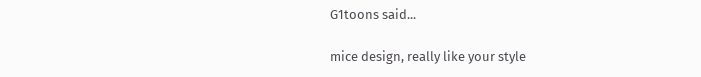G1toons said...

mice design, really like your style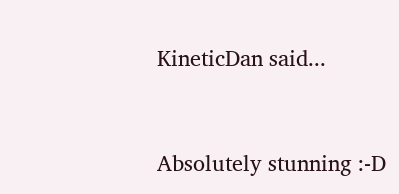KineticDan said...


Absolutely stunning :-D